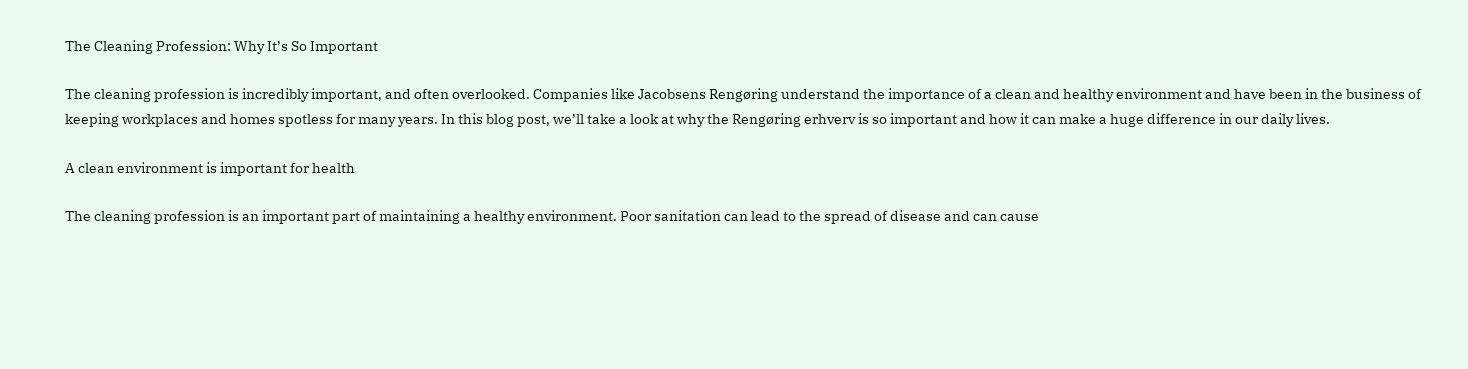The Cleaning Profession: Why It’s So Important

The cleaning profession is incredibly important, and often overlooked. Companies like Jacobsens Rengøring understand the importance of a clean and healthy environment and have been in the business of keeping workplaces and homes spotless for many years. In this blog post, we’ll take a look at why the Rengøring erhverv is so important and how it can make a huge difference in our daily lives.

A clean environment is important for health

The cleaning profession is an important part of maintaining a healthy environment. Poor sanitation can lead to the spread of disease and can cause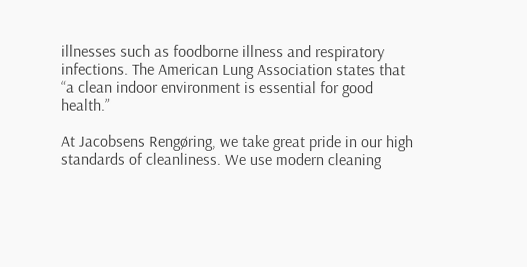illnesses such as foodborne illness and respiratory infections. The American Lung Association states that “a clean indoor environment is essential for good health.”

At Jacobsens Rengøring, we take great pride in our high standards of cleanliness. We use modern cleaning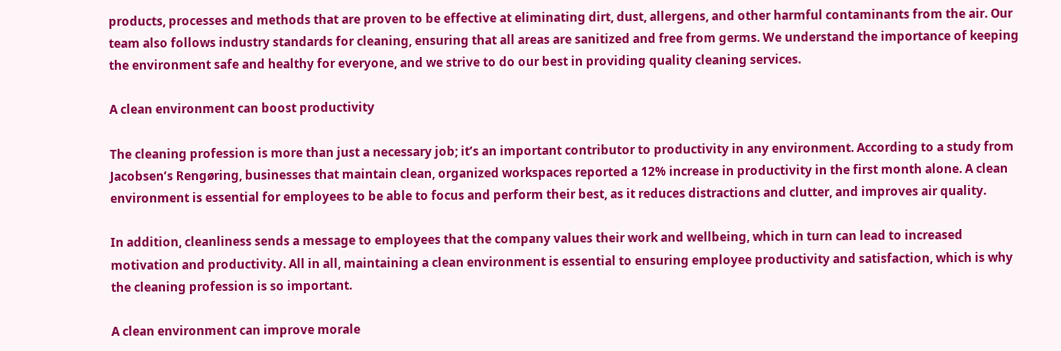products, processes and methods that are proven to be effective at eliminating dirt, dust, allergens, and other harmful contaminants from the air. Our team also follows industry standards for cleaning, ensuring that all areas are sanitized and free from germs. We understand the importance of keeping the environment safe and healthy for everyone, and we strive to do our best in providing quality cleaning services.

A clean environment can boost productivity

The cleaning profession is more than just a necessary job; it’s an important contributor to productivity in any environment. According to a study from Jacobsen’s Rengøring, businesses that maintain clean, organized workspaces reported a 12% increase in productivity in the first month alone. A clean environment is essential for employees to be able to focus and perform their best, as it reduces distractions and clutter, and improves air quality.

In addition, cleanliness sends a message to employees that the company values their work and wellbeing, which in turn can lead to increased motivation and productivity. All in all, maintaining a clean environment is essential to ensuring employee productivity and satisfaction, which is why the cleaning profession is so important.

A clean environment can improve morale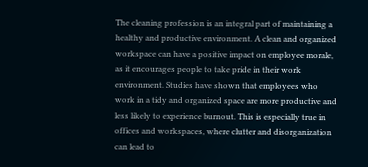The cleaning profession is an integral part of maintaining a healthy and productive environment. A clean and organized workspace can have a positive impact on employee morale, as it encourages people to take pride in their work environment. Studies have shown that employees who work in a tidy and organized space are more productive and less likely to experience burnout. This is especially true in offices and workspaces, where clutter and disorganization can lead to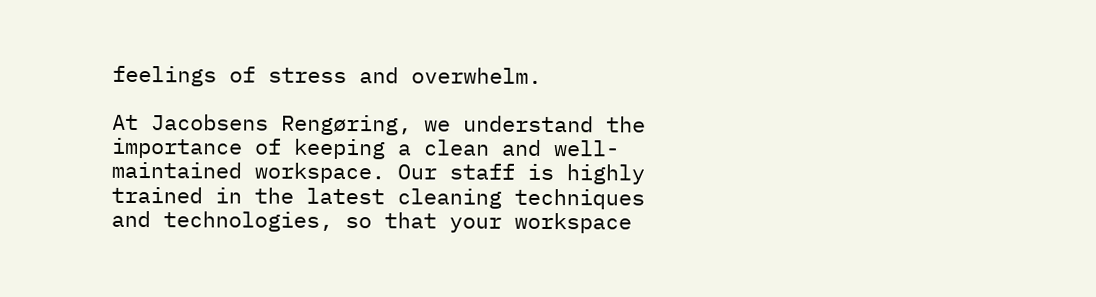feelings of stress and overwhelm.

At Jacobsens Rengøring, we understand the importance of keeping a clean and well-maintained workspace. Our staff is highly trained in the latest cleaning techniques and technologies, so that your workspace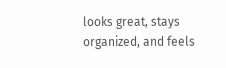looks great, stays organized, and feels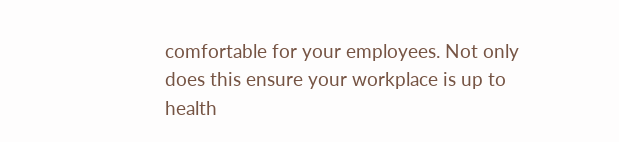comfortable for your employees. Not only does this ensure your workplace is up to health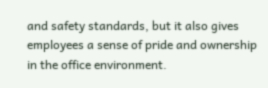and safety standards, but it also gives employees a sense of pride and ownership in the office environment.